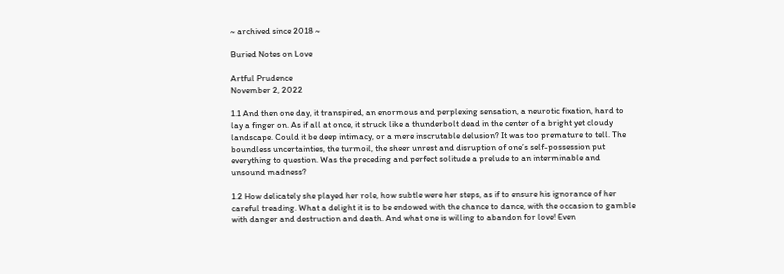~ archived since 2018 ~

Buried Notes on Love

Artful Prudence
November 2, 2022

1.1 And then one day, it transpired, an enormous and perplexing sensation, a neurotic fixation, hard to lay a finger on. As if all at once, it struck like a thunderbolt dead in the center of a bright yet cloudy landscape. Could it be deep intimacy, or a mere inscrutable delusion? It was too premature to tell. The boundless uncertainties, the turmoil, the sheer unrest and disruption of one’s self-possession put everything to question. Was the preceding and perfect solitude a prelude to an interminable and unsound madness?

1.2 How delicately she played her role, how subtle were her steps, as if to ensure his ignorance of her careful treading. What a delight it is to be endowed with the chance to dance, with the occasion to gamble with danger and destruction and death. And what one is willing to abandon for love! Even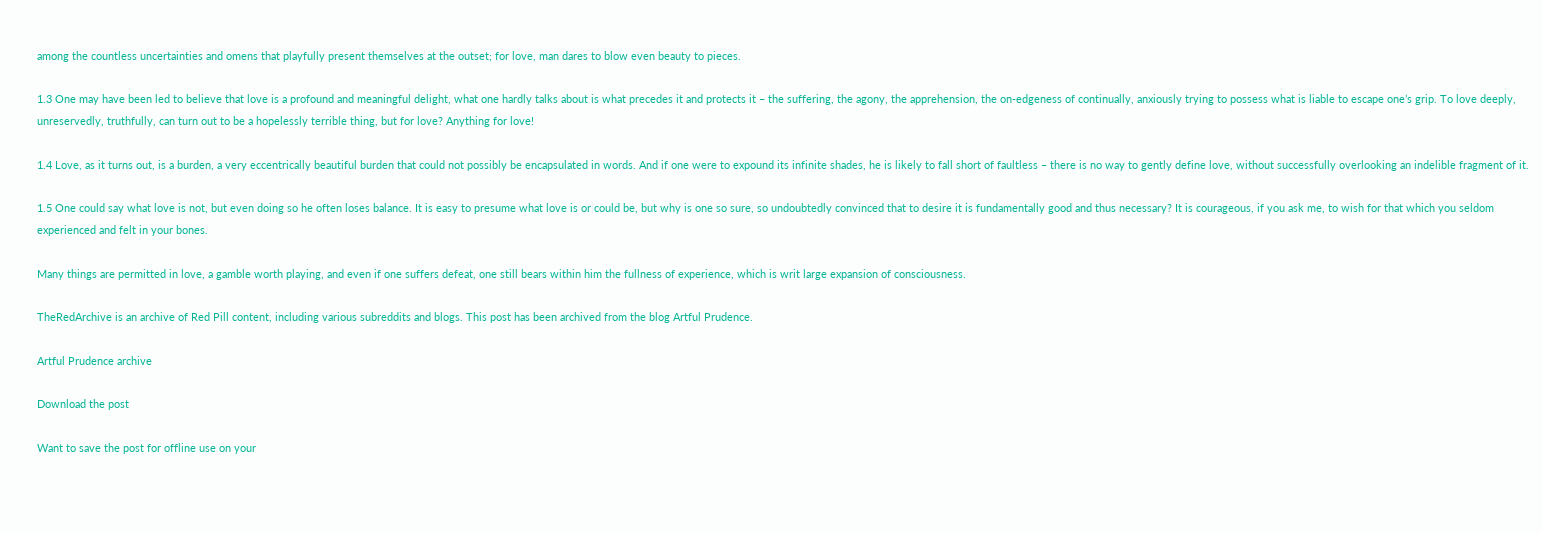among the countless uncertainties and omens that playfully present themselves at the outset; for love, man dares to blow even beauty to pieces.

1.3 One may have been led to believe that love is a profound and meaningful delight, what one hardly talks about is what precedes it and protects it – the suffering, the agony, the apprehension, the on-edgeness of continually, anxiously trying to possess what is liable to escape one’s grip. To love deeply, unreservedly, truthfully, can turn out to be a hopelessly terrible thing, but for love? Anything for love!

1.4 Love, as it turns out, is a burden, a very eccentrically beautiful burden that could not possibly be encapsulated in words. And if one were to expound its infinite shades, he is likely to fall short of faultless – there is no way to gently define love, without successfully overlooking an indelible fragment of it.

1.5 One could say what love is not, but even doing so he often loses balance. It is easy to presume what love is or could be, but why is one so sure, so undoubtedly convinced that to desire it is fundamentally good and thus necessary? It is courageous, if you ask me, to wish for that which you seldom experienced and felt in your bones.

Many things are permitted in love, a gamble worth playing, and even if one suffers defeat, one still bears within him the fullness of experience, which is writ large expansion of consciousness.

TheRedArchive is an archive of Red Pill content, including various subreddits and blogs. This post has been archived from the blog Artful Prudence.

Artful Prudence archive

Download the post

Want to save the post for offline use on your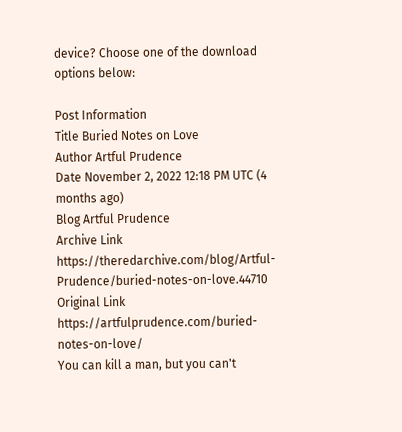device? Choose one of the download options below:

Post Information
Title Buried Notes on Love
Author Artful Prudence
Date November 2, 2022 12:18 PM UTC (4 months ago)
Blog Artful Prudence
Archive Link https://theredarchive.com/blog/Artful-Prudence/buried-notes-on-love.44710
Original Link https://artfulprudence.com/buried-notes-on-love/
You can kill a man, but you can't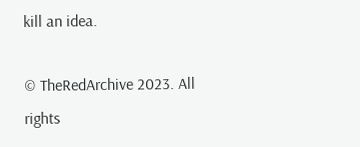kill an idea.

© TheRedArchive 2023. All rights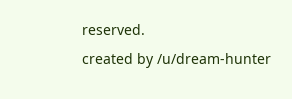reserved.
created by /u/dream-hunter